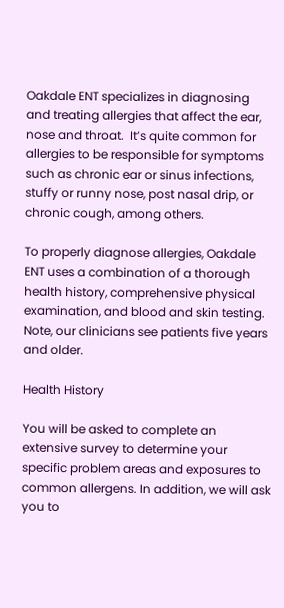Oakdale ENT specializes in diagnosing and treating allergies that affect the ear, nose and throat.  It’s quite common for allergies to be responsible for symptoms such as chronic ear or sinus infections, stuffy or runny nose, post nasal drip, or chronic cough, among others.

To properly diagnose allergies, Oakdale ENT uses a combination of a thorough health history, comprehensive physical examination, and blood and skin testing.  Note, our clinicians see patients five years and older.

Health History

You will be asked to complete an extensive survey to determine your specific problem areas and exposures to common allergens. In addition, we will ask you to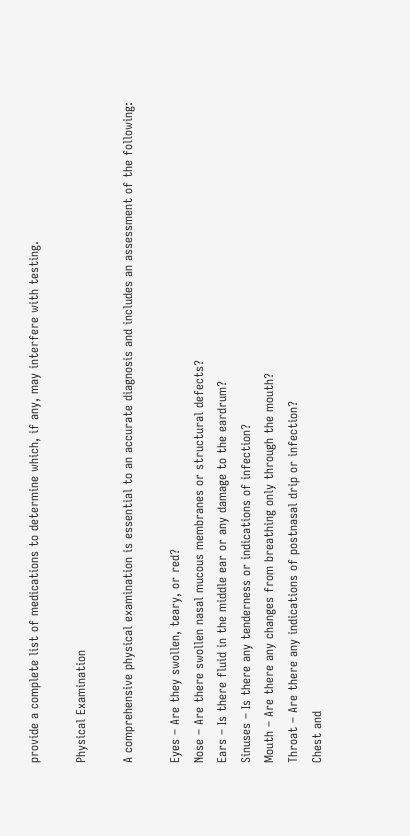provide a complete list of medications to determine which, if any, may interfere with testing.

Physical Examination

A comprehensive physical examination is essential to an accurate diagnosis and includes an assessment of the following:

Eyes – Are they swollen, teary, or red?
Nose – Are there swollen nasal mucous membranes or structural defects?
Ears – Is there fluid in the middle ear or any damage to the eardrum?
Sinuses – Is there any tenderness or indications of infection?
Mouth – Are there any changes from breathing only through the mouth?
Throat – Are there any indications of postnasal drip or infection?
Chest and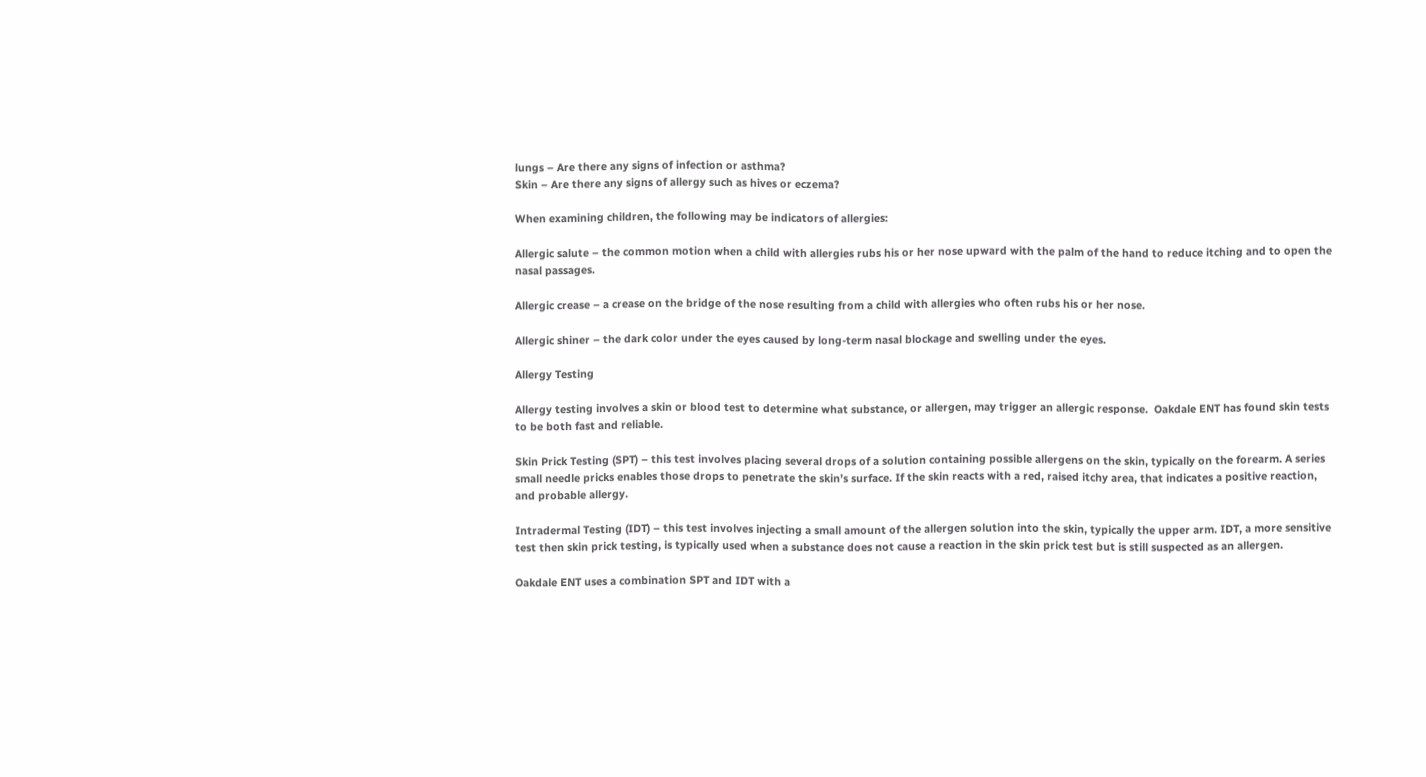lungs – Are there any signs of infection or asthma?
Skin – Are there any signs of allergy such as hives or eczema?

When examining children, the following may be indicators of allergies:

Allergic salute – the common motion when a child with allergies rubs his or her nose upward with the palm of the hand to reduce itching and to open the nasal passages.

Allergic crease – a crease on the bridge of the nose resulting from a child with allergies who often rubs his or her nose.

Allergic shiner – the dark color under the eyes caused by long-term nasal blockage and swelling under the eyes.

Allergy Testing

Allergy testing involves a skin or blood test to determine what substance, or allergen, may trigger an allergic response.  Oakdale ENT has found skin tests to be both fast and reliable.

Skin Prick Testing (SPT) – this test involves placing several drops of a solution containing possible allergens on the skin, typically on the forearm. A series small needle pricks enables those drops to penetrate the skin’s surface. If the skin reacts with a red, raised itchy area, that indicates a positive reaction, and probable allergy.

Intradermal Testing (IDT) – this test involves injecting a small amount of the allergen solution into the skin, typically the upper arm. IDT, a more sensitive test then skin prick testing, is typically used when a substance does not cause a reaction in the skin prick test but is still suspected as an allergen.

Oakdale ENT uses a combination SPT and IDT with a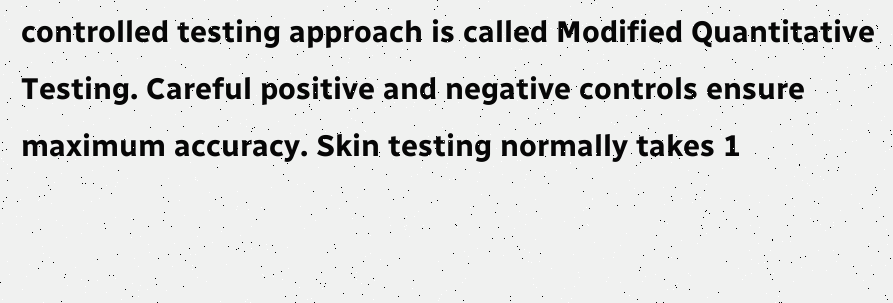controlled testing approach is called Modified Quantitative Testing. Careful positive and negative controls ensure maximum accuracy. Skin testing normally takes 1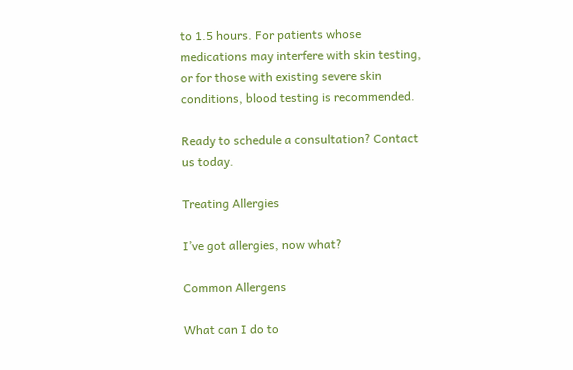to 1.5 hours. For patients whose medications may interfere with skin testing, or for those with existing severe skin conditions, blood testing is recommended.

Ready to schedule a consultation? Contact us today.

Treating Allergies

I’ve got allergies, now what?

Common Allergens

What can I do to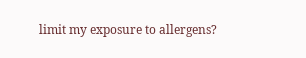limit my exposure to allergens?